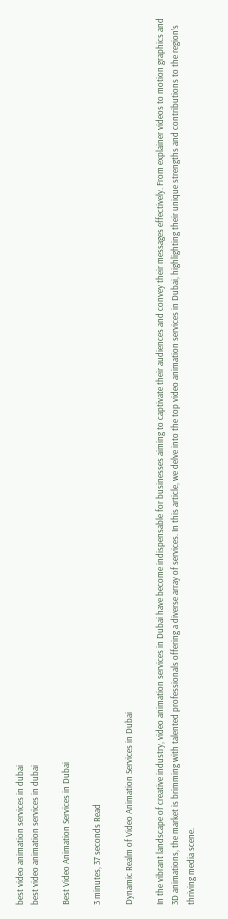best video animation services in dubai
best video animation services in dubai

Best Video Animation Services in Dubai

3 minutes, 37 seconds Read

Dynamic Realm of Video Animation Services in Dubai

In the vibrant landscape of creative industry, video animation services in Dubai have become indispensable for businesses aiming to captivate their audiences and convey their messages effectively. From explainer videos to motion graphics and 3D animations, the market is brimming with talented professionals offering a diverse array of services. In this article, we delve into the top video animation services in Dubai, highlighting their unique strengths and contributions to the region’s thriving media scene.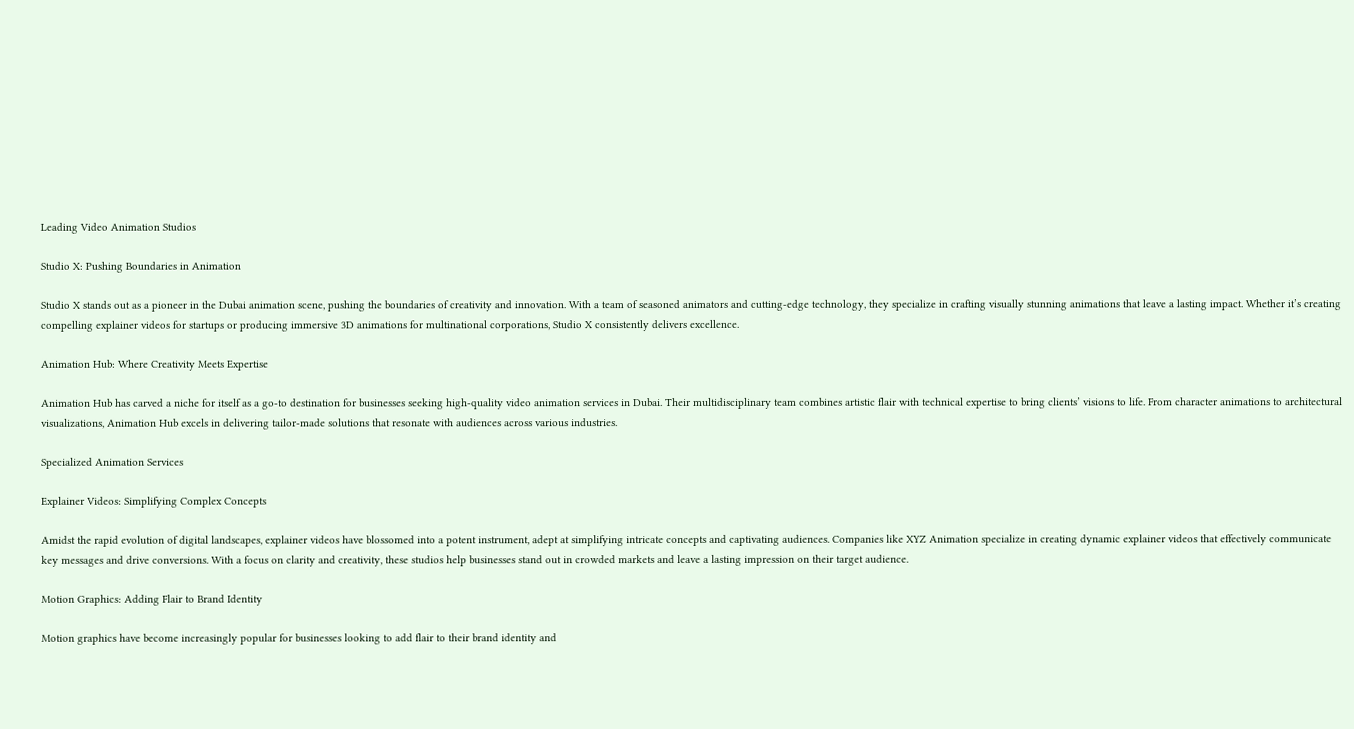Leading Video Animation Studios

Studio X: Pushing Boundaries in Animation

Studio X stands out as a pioneer in the Dubai animation scene, pushing the boundaries of creativity and innovation. With a team of seasoned animators and cutting-edge technology, they specialize in crafting visually stunning animations that leave a lasting impact. Whether it’s creating compelling explainer videos for startups or producing immersive 3D animations for multinational corporations, Studio X consistently delivers excellence.

Animation Hub: Where Creativity Meets Expertise

Animation Hub has carved a niche for itself as a go-to destination for businesses seeking high-quality video animation services in Dubai. Their multidisciplinary team combines artistic flair with technical expertise to bring clients’ visions to life. From character animations to architectural visualizations, Animation Hub excels in delivering tailor-made solutions that resonate with audiences across various industries.

Specialized Animation Services

Explainer Videos: Simplifying Complex Concepts

Amidst the rapid evolution of digital landscapes, explainer videos have blossomed into a potent instrument, adept at simplifying intricate concepts and captivating audiences. Companies like XYZ Animation specialize in creating dynamic explainer videos that effectively communicate key messages and drive conversions. With a focus on clarity and creativity, these studios help businesses stand out in crowded markets and leave a lasting impression on their target audience.

Motion Graphics: Adding Flair to Brand Identity

Motion graphics have become increasingly popular for businesses looking to add flair to their brand identity and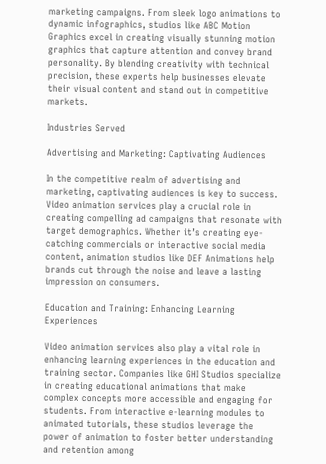marketing campaigns. From sleek logo animations to dynamic infographics, studios like ABC Motion Graphics excel in creating visually stunning motion graphics that capture attention and convey brand personality. By blending creativity with technical precision, these experts help businesses elevate their visual content and stand out in competitive markets.

Industries Served

Advertising and Marketing: Captivating Audiences

In the competitive realm of advertising and marketing, captivating audiences is key to success. Video animation services play a crucial role in creating compelling ad campaigns that resonate with target demographics. Whether it’s creating eye-catching commercials or interactive social media content, animation studios like DEF Animations help brands cut through the noise and leave a lasting impression on consumers.

Education and Training: Enhancing Learning Experiences

Video animation services also play a vital role in enhancing learning experiences in the education and training sector. Companies like GHI Studios specialize in creating educational animations that make complex concepts more accessible and engaging for students. From interactive e-learning modules to animated tutorials, these studios leverage the power of animation to foster better understanding and retention among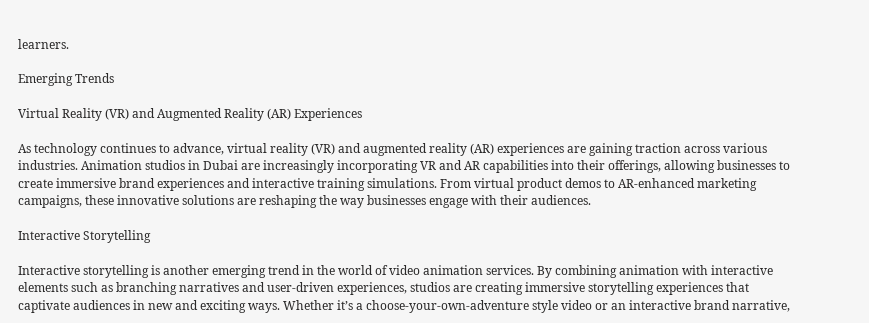learners.

Emerging Trends

Virtual Reality (VR) and Augmented Reality (AR) Experiences

As technology continues to advance, virtual reality (VR) and augmented reality (AR) experiences are gaining traction across various industries. Animation studios in Dubai are increasingly incorporating VR and AR capabilities into their offerings, allowing businesses to create immersive brand experiences and interactive training simulations. From virtual product demos to AR-enhanced marketing campaigns, these innovative solutions are reshaping the way businesses engage with their audiences.

Interactive Storytelling

Interactive storytelling is another emerging trend in the world of video animation services. By combining animation with interactive elements such as branching narratives and user-driven experiences, studios are creating immersive storytelling experiences that captivate audiences in new and exciting ways. Whether it’s a choose-your-own-adventure style video or an interactive brand narrative,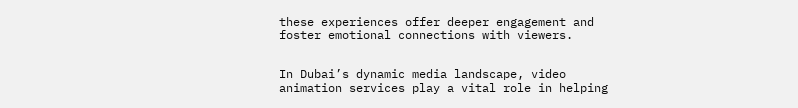these experiences offer deeper engagement and foster emotional connections with viewers.


In Dubai’s dynamic media landscape, video animation services play a vital role in helping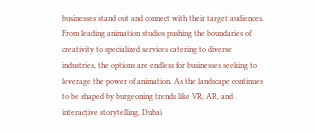businesses stand out and connect with their target audiences. From leading animation studios pushing the boundaries of creativity to specialized services catering to diverse industries, the options are endless for businesses seeking to leverage the power of animation. As the landscape continues to be shaped by burgeoning trends like VR, AR, and interactive storytelling, Dubai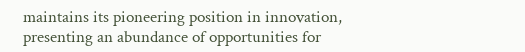maintains its pioneering position in innovation, presenting an abundance of opportunities for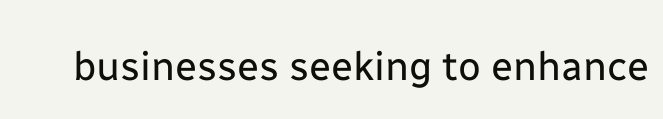businesses seeking to enhance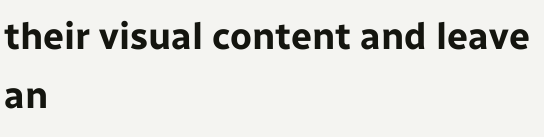their visual content and leave an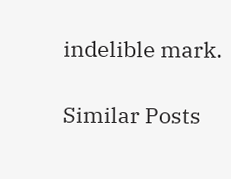indelible mark.

Similar Posts